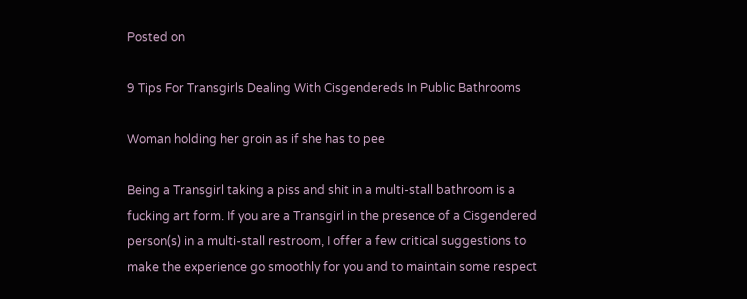Posted on

9 Tips For Transgirls Dealing With Cisgendereds In Public Bathrooms

Woman holding her groin as if she has to pee

Being a Transgirl taking a piss and shit in a multi-stall bathroom is a fucking art form. If you are a Transgirl in the presence of a Cisgendered person(s) in a multi-stall restroom, I offer a few critical suggestions to make the experience go smoothly for you and to maintain some respect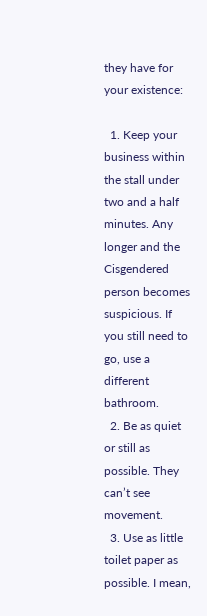they have for your existence:

  1. Keep your business within the stall under two and a half minutes. Any longer and the Cisgendered person becomes suspicious. If you still need to go, use a different bathroom.
  2. Be as quiet or still as possible. They can’t see movement.
  3. Use as little toilet paper as possible. I mean,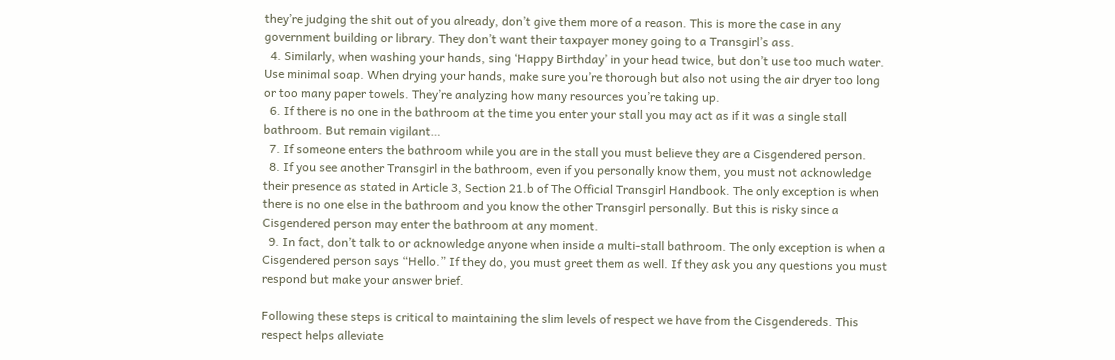they’re judging the shit out of you already, don’t give them more of a reason. This is more the case in any government building or library. They don’t want their taxpayer money going to a Transgirl’s ass.
  4. Similarly, when washing your hands, sing ‘Happy Birthday’ in your head twice, but don’t use too much water. Use minimal soap. When drying your hands, make sure you’re thorough but also not using the air dryer too long or too many paper towels. They’re analyzing how many resources you’re taking up.
  6. If there is no one in the bathroom at the time you enter your stall you may act as if it was a single stall bathroom. But remain vigilant…
  7. If someone enters the bathroom while you are in the stall you must believe they are a Cisgendered person.
  8. If you see another Transgirl in the bathroom, even if you personally know them, you must not acknowledge their presence as stated in Article 3, Section 21.b of The Official Transgirl Handbook. The only exception is when there is no one else in the bathroom and you know the other Transgirl personally. But this is risky since a Cisgendered person may enter the bathroom at any moment.
  9. In fact, don’t talk to or acknowledge anyone when inside a multi-stall bathroom. The only exception is when a Cisgendered person says “Hello.” If they do, you must greet them as well. If they ask you any questions you must respond but make your answer brief.

Following these steps is critical to maintaining the slim levels of respect we have from the Cisgendereds. This respect helps alleviate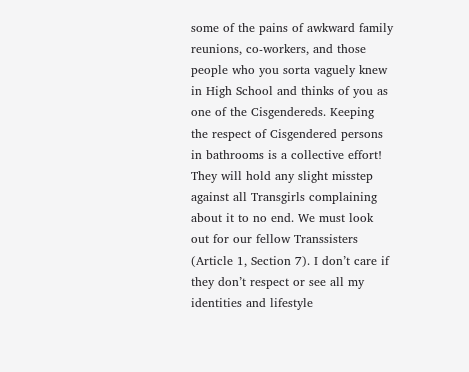some of the pains of awkward family reunions, co-workers, and those people who you sorta vaguely knew in High School and thinks of you as one of the Cisgendereds. Keeping the respect of Cisgendered persons in bathrooms is a collective effort! They will hold any slight misstep against all Transgirls complaining about it to no end. We must look out for our fellow Transsisters (Article 1, Section 7). I don’t care if they don’t respect or see all my identities and lifestyle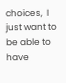choices,  I just want to be able to have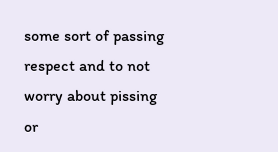some sort of passing respect and to not worry about pissing or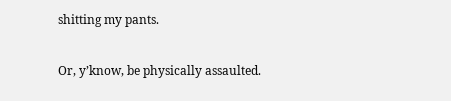shitting my pants.

Or, y’know, be physically assaulted.